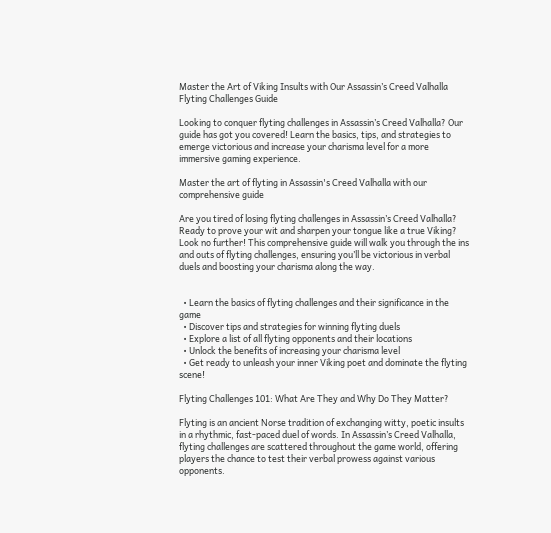Master the Art of Viking Insults with Our Assassin’s Creed Valhalla Flyting Challenges Guide

Looking to conquer flyting challenges in Assassin’s Creed Valhalla? Our guide has got you covered! Learn the basics, tips, and strategies to emerge victorious and increase your charisma level for a more immersive gaming experience.

Master the art of flyting in Assassin's Creed Valhalla with our comprehensive guide

Are you tired of losing flyting challenges in Assassin’s Creed Valhalla? Ready to prove your wit and sharpen your tongue like a true Viking? Look no further! This comprehensive guide will walk you through the ins and outs of flyting challenges, ensuring you’ll be victorious in verbal duels and boosting your charisma along the way.


  • Learn the basics of flyting challenges and their significance in the game
  • Discover tips and strategies for winning flyting duels
  • Explore a list of all flyting opponents and their locations
  • Unlock the benefits of increasing your charisma level
  • Get ready to unleash your inner Viking poet and dominate the flyting scene!

Flyting Challenges 101: What Are They and Why Do They Matter?

Flyting is an ancient Norse tradition of exchanging witty, poetic insults in a rhythmic, fast-paced duel of words. In Assassin’s Creed Valhalla, flyting challenges are scattered throughout the game world, offering players the chance to test their verbal prowess against various opponents.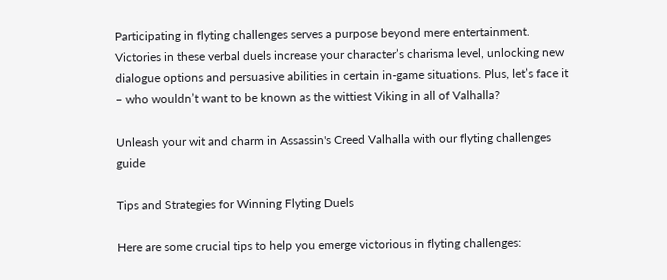Participating in flyting challenges serves a purpose beyond mere entertainment. Victories in these verbal duels increase your character’s charisma level, unlocking new dialogue options and persuasive abilities in certain in-game situations. Plus, let’s face it – who wouldn’t want to be known as the wittiest Viking in all of Valhalla?

Unleash your wit and charm in Assassin's Creed Valhalla with our flyting challenges guide

Tips and Strategies for Winning Flyting Duels

Here are some crucial tips to help you emerge victorious in flyting challenges: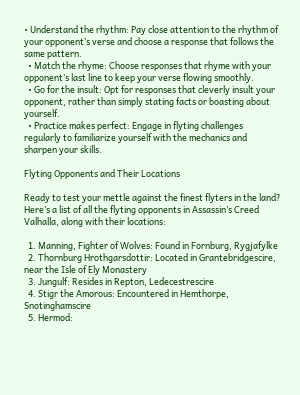• Understand the rhythm: Pay close attention to the rhythm of your opponent’s verse and choose a response that follows the same pattern.
  • Match the rhyme: Choose responses that rhyme with your opponent’s last line to keep your verse flowing smoothly.
  • Go for the insult: Opt for responses that cleverly insult your opponent, rather than simply stating facts or boasting about yourself.
  • Practice makes perfect: Engage in flyting challenges regularly to familiarize yourself with the mechanics and sharpen your skills.

Flyting Opponents and Their Locations

Ready to test your mettle against the finest flyters in the land? Here’s a list of all the flyting opponents in Assassin’s Creed Valhalla, along with their locations:

  1. Manning, Fighter of Wolves: Found in Fornburg, Rygjafylke
  2. Thornburg Hrothgarsdottir: Located in Grantebridgescire, near the Isle of Ely Monastery
  3. Jungulf: Resides in Repton, Ledecestrescire
  4. Stigr the Amorous: Encountered in Hemthorpe, Snotinghamscire
  5. Hermod: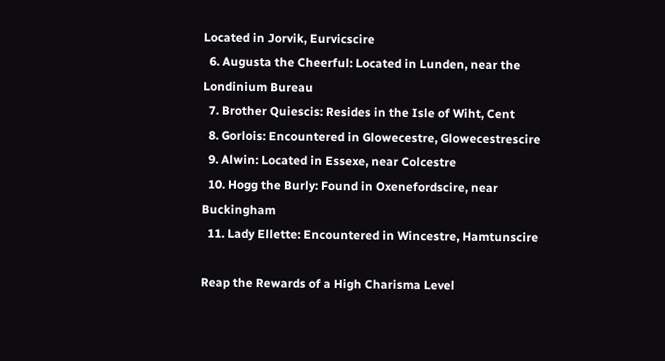Located in Jorvik, Eurvicscire
  6. Augusta the Cheerful: Located in Lunden, near the Londinium Bureau
  7. Brother Quiescis: Resides in the Isle of Wiht, Cent
  8. Gorlois: Encountered in Glowecestre, Glowecestrescire
  9. Alwin: Located in Essexe, near Colcestre
  10. Hogg the Burly: Found in Oxenefordscire, near Buckingham
  11. Lady Ellette: Encountered in Wincestre, Hamtunscire

Reap the Rewards of a High Charisma Level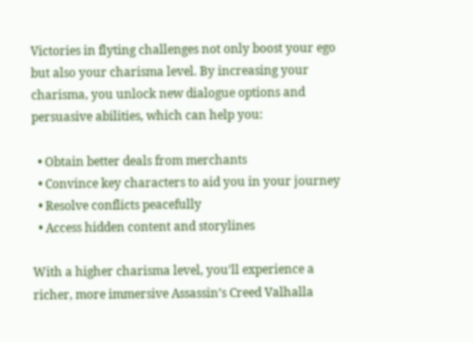Victories in flyting challenges not only boost your ego but also your charisma level. By increasing your charisma, you unlock new dialogue options and persuasive abilities, which can help you:

  • Obtain better deals from merchants
  • Convince key characters to aid you in your journey
  • Resolve conflicts peacefully
  • Access hidden content and storylines

With a higher charisma level, you’ll experience a richer, more immersive Assassin’s Creed Valhalla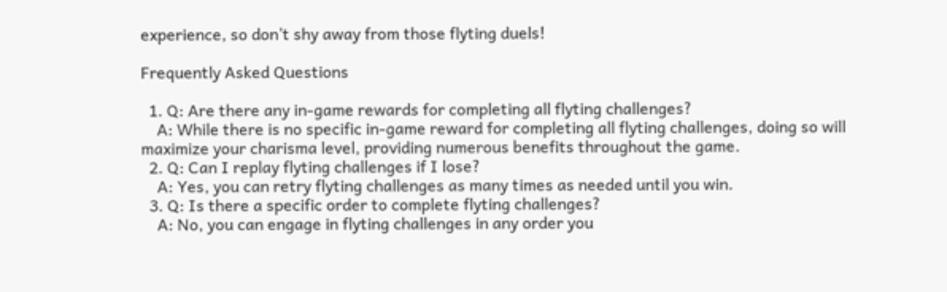experience, so don’t shy away from those flyting duels!

Frequently Asked Questions

  1. Q: Are there any in-game rewards for completing all flyting challenges?
    A: While there is no specific in-game reward for completing all flyting challenges, doing so will maximize your charisma level, providing numerous benefits throughout the game.
  2. Q: Can I replay flyting challenges if I lose?
    A: Yes, you can retry flyting challenges as many times as needed until you win.
  3. Q: Is there a specific order to complete flyting challenges?
    A: No, you can engage in flyting challenges in any order you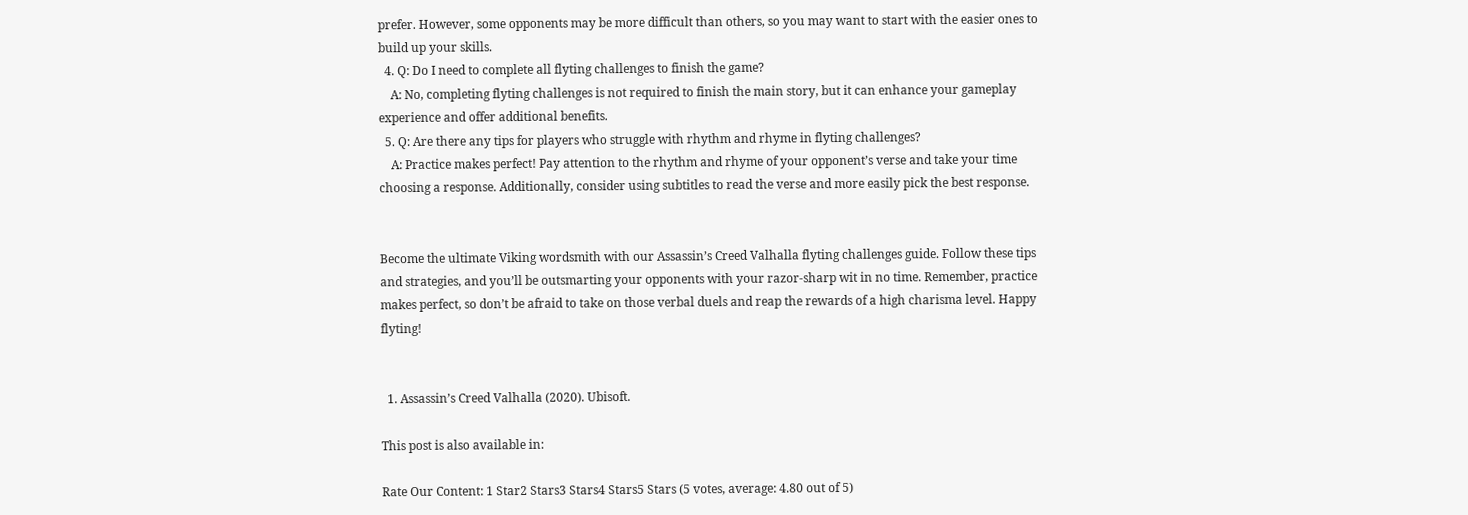prefer. However, some opponents may be more difficult than others, so you may want to start with the easier ones to build up your skills.
  4. Q: Do I need to complete all flyting challenges to finish the game?
    A: No, completing flyting challenges is not required to finish the main story, but it can enhance your gameplay experience and offer additional benefits.
  5. Q: Are there any tips for players who struggle with rhythm and rhyme in flyting challenges?
    A: Practice makes perfect! Pay attention to the rhythm and rhyme of your opponent’s verse and take your time choosing a response. Additionally, consider using subtitles to read the verse and more easily pick the best response.


Become the ultimate Viking wordsmith with our Assassin’s Creed Valhalla flyting challenges guide. Follow these tips and strategies, and you’ll be outsmarting your opponents with your razor-sharp wit in no time. Remember, practice makes perfect, so don’t be afraid to take on those verbal duels and reap the rewards of a high charisma level. Happy flyting!


  1. Assassin’s Creed Valhalla (2020). Ubisoft.

This post is also available in:

Rate Our Content: 1 Star2 Stars3 Stars4 Stars5 Stars (5 votes, average: 4.80 out of 5)